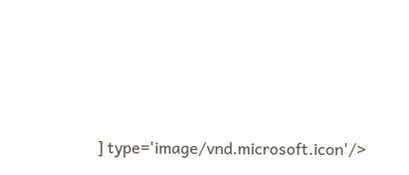] type='image/vnd.microsoft.icon'/>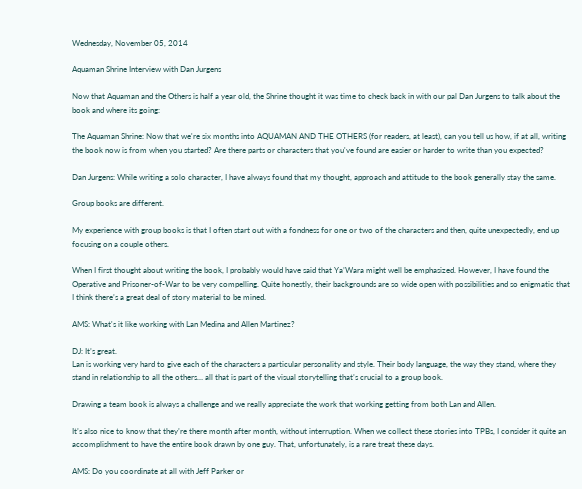Wednesday, November 05, 2014

Aquaman Shrine Interview with Dan Jurgens

Now that Aquaman and the Others is half a year old, the Shrine thought it was time to check back in with our pal Dan Jurgens to talk about the book and where its going:

The Aquaman Shrine: Now that we're six months into AQUAMAN AND THE OTHERS (for readers, at least), can you tell us how, if at all, writing the book now is from when you started? Are there parts or characters that you've found are easier or harder to write than you expected?

Dan Jurgens: While writing a solo character, I have always found that my thought, approach and attitude to the book generally stay the same.

Group books are different.

My experience with group books is that I often start out with a fondness for one or two of the characters and then, quite unexpectedly, end up focusing on a couple others.

When I first thought about writing the book, I probably would have said that Ya’Wara might well be emphasized. However, I have found the Operative and Prisoner-of-War to be very compelling. Quite honestly, their backgrounds are so wide open with possibilities and so enigmatic that I think there’s a great deal of story material to be mined.

AMS: What's it like working with Lan Medina and Allen Martinez?

DJ: It’s great.
Lan is working very hard to give each of the characters a particular personality and style. Their body language, the way they stand, where they stand in relationship to all the others… all that is part of the visual storytelling that’s crucial to a group book.

Drawing a team book is always a challenge and we really appreciate the work that working getting from both Lan and Allen.

It’s also nice to know that they’re there month after month, without interruption. When we collect these stories into TPBs, I consider it quite an accomplishment to have the entire book drawn by one guy. That, unfortunately, is a rare treat these days.

AMS: Do you coordinate at all with Jeff Parker or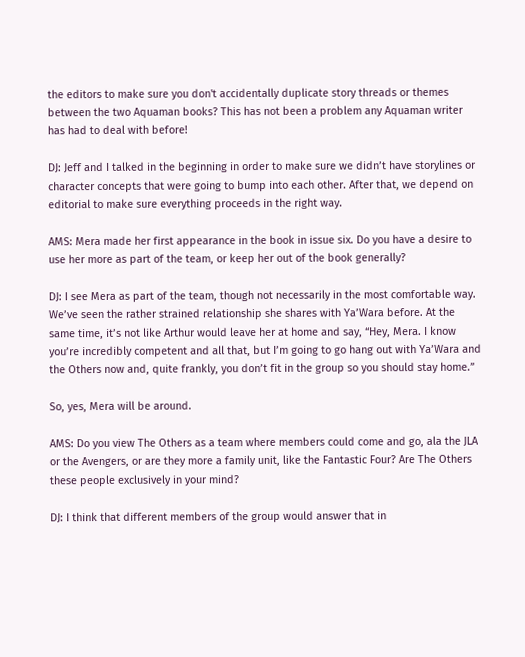the editors to make sure you don't accidentally duplicate story threads or themes between the two Aquaman books? This has not been a problem any Aquaman writer has had to deal with before!

DJ: Jeff and I talked in the beginning in order to make sure we didn’t have storylines or character concepts that were going to bump into each other. After that, we depend on editorial to make sure everything proceeds in the right way.

AMS: Mera made her first appearance in the book in issue six. Do you have a desire to use her more as part of the team, or keep her out of the book generally?

DJ: I see Mera as part of the team, though not necessarily in the most comfortable way.
We’ve seen the rather strained relationship she shares with Ya’Wara before. At the same time, it’s not like Arthur would leave her at home and say, “Hey, Mera. I know you’re incredibly competent and all that, but I’m going to go hang out with Ya’Wara and the Others now and, quite frankly, you don’t fit in the group so you should stay home.”

So, yes, Mera will be around.

AMS: Do you view The Others as a team where members could come and go, ala the JLA or the Avengers, or are they more a family unit, like the Fantastic Four? Are The Others these people exclusively in your mind?

DJ: I think that different members of the group would answer that in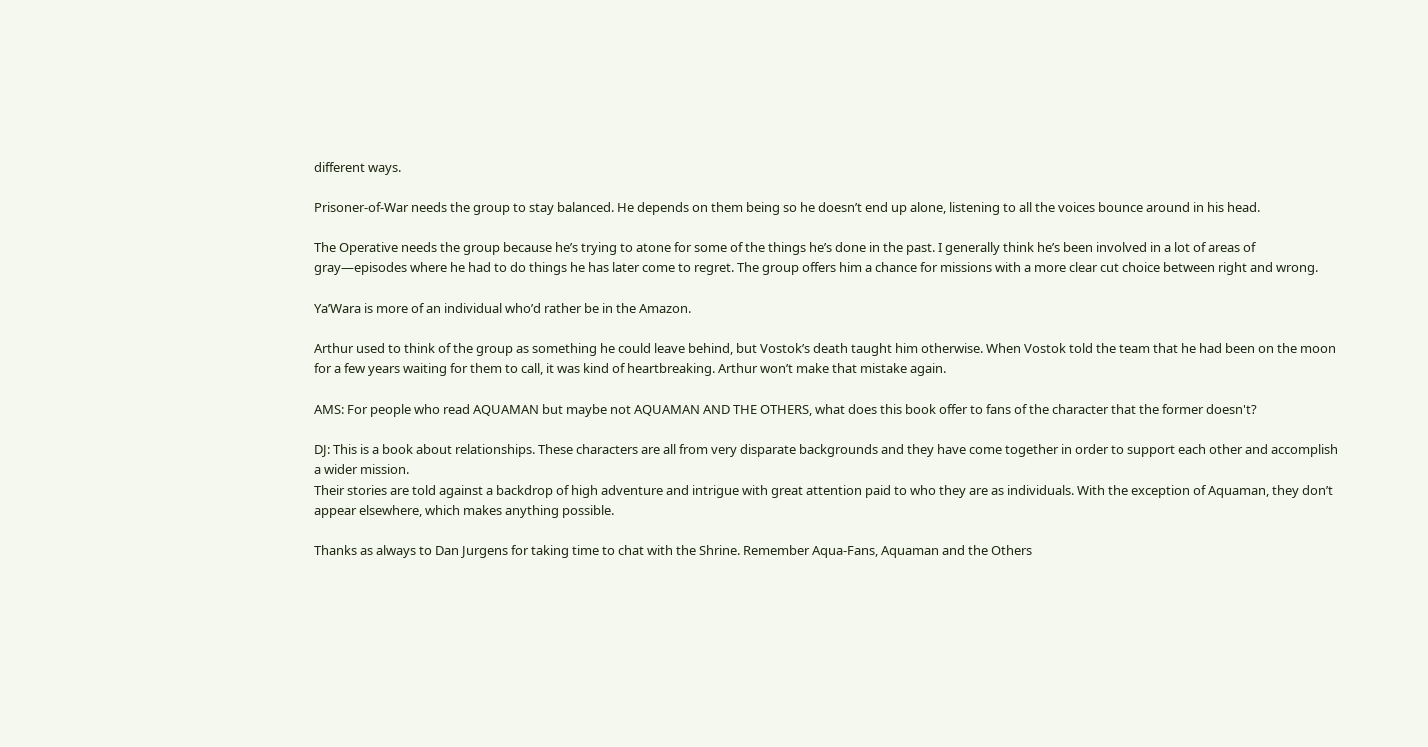different ways.

Prisoner-of-War needs the group to stay balanced. He depends on them being so he doesn’t end up alone, listening to all the voices bounce around in his head.

The Operative needs the group because he’s trying to atone for some of the things he’s done in the past. I generally think he’s been involved in a lot of areas of gray—episodes where he had to do things he has later come to regret. The group offers him a chance for missions with a more clear cut choice between right and wrong.

Ya’Wara is more of an individual who’d rather be in the Amazon.

Arthur used to think of the group as something he could leave behind, but Vostok’s death taught him otherwise. When Vostok told the team that he had been on the moon for a few years waiting for them to call, it was kind of heartbreaking. Arthur won’t make that mistake again.

AMS: For people who read AQUAMAN but maybe not AQUAMAN AND THE OTHERS, what does this book offer to fans of the character that the former doesn't?

DJ: This is a book about relationships. These characters are all from very disparate backgrounds and they have come together in order to support each other and accomplish a wider mission.
Their stories are told against a backdrop of high adventure and intrigue with great attention paid to who they are as individuals. With the exception of Aquaman, they don’t appear elsewhere, which makes anything possible.

Thanks as always to Dan Jurgens for taking time to chat with the Shrine. Remember Aqua-Fans, Aquaman and the Others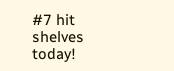#7 hit shelves today!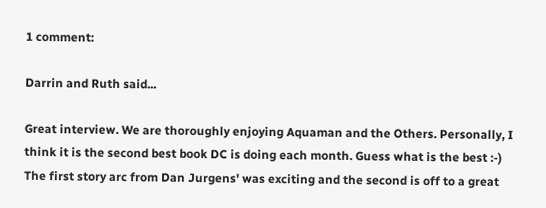1 comment:

Darrin and Ruth said...

Great interview. We are thoroughly enjoying Aquaman and the Others. Personally, I think it is the second best book DC is doing each month. Guess what is the best :-) The first story arc from Dan Jurgens' was exciting and the second is off to a great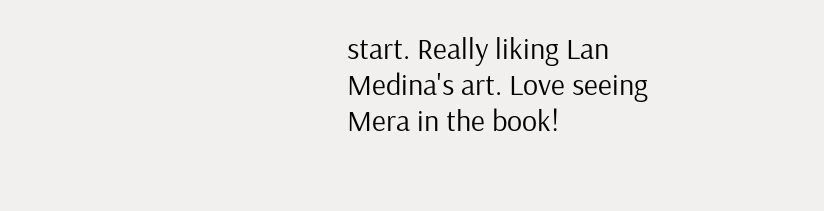start. Really liking Lan Medina's art. Love seeing Mera in the book!